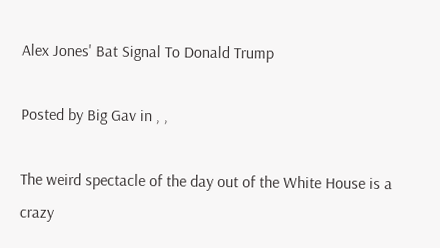Alex Jones' Bat Signal To Donald Trump

Posted by Big Gav in , ,

The weird spectacle of the day out of the White House is a crazy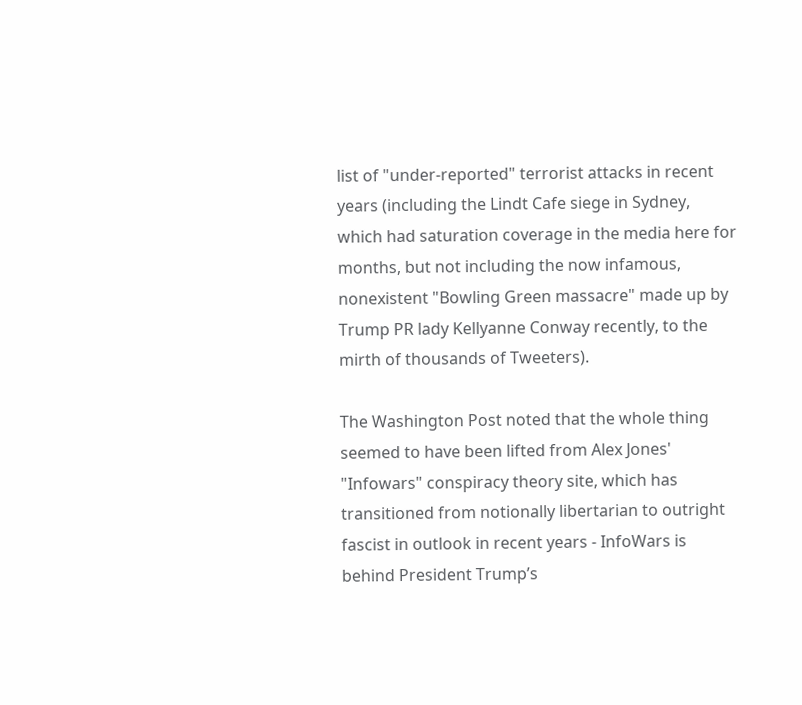list of "under-reported" terrorist attacks in recent years (including the Lindt Cafe siege in Sydney, which had saturation coverage in the media here for months, but not including the now infamous, nonexistent "Bowling Green massacre" made up by Trump PR lady Kellyanne Conway recently, to the mirth of thousands of Tweeters).

The Washington Post noted that the whole thing seemed to have been lifted from Alex Jones' "Infowars" conspiracy theory site, which has transitioned from notionally libertarian to outright fascist in outlook in recent years - InfoWars is behind President Trump’s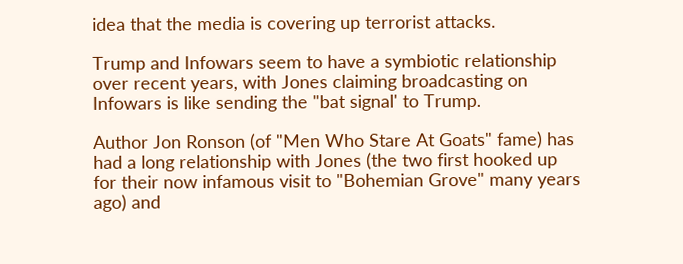idea that the media is covering up terrorist attacks.

Trump and Infowars seem to have a symbiotic relationship over recent years, with Jones claiming broadcasting on Infowars is like sending the "bat signal' to Trump.

Author Jon Ronson (of "Men Who Stare At Goats" fame) has had a long relationship with Jones (the two first hooked up for their now infamous visit to "Bohemian Grove" many years ago) and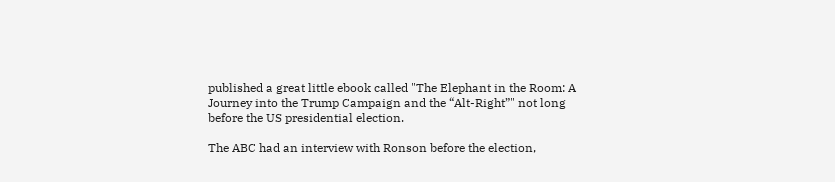published a great little ebook called "The Elephant in the Room: A Journey into the Trump Campaign and the “Alt-Right”" not long before the US presidential election.

The ABC had an interview with Ronson before the election,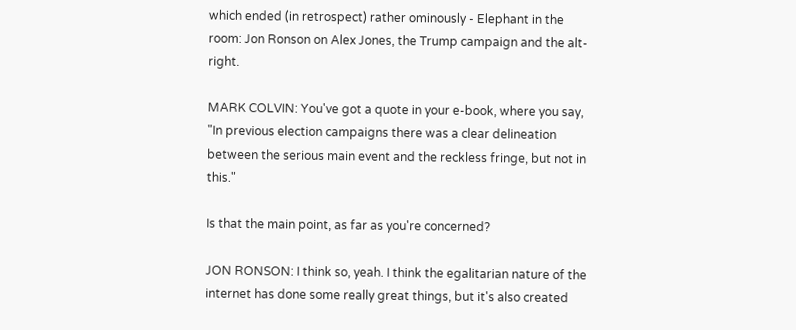which ended (in retrospect) rather ominously - Elephant in the room: Jon Ronson on Alex Jones, the Trump campaign and the alt-right.

MARK COLVIN: You've got a quote in your e-book, where you say, "In previous election campaigns there was a clear delineation between the serious main event and the reckless fringe, but not in this."

Is that the main point, as far as you're concerned?

JON RONSON: I think so, yeah. I think the egalitarian nature of the internet has done some really great things, but it's also created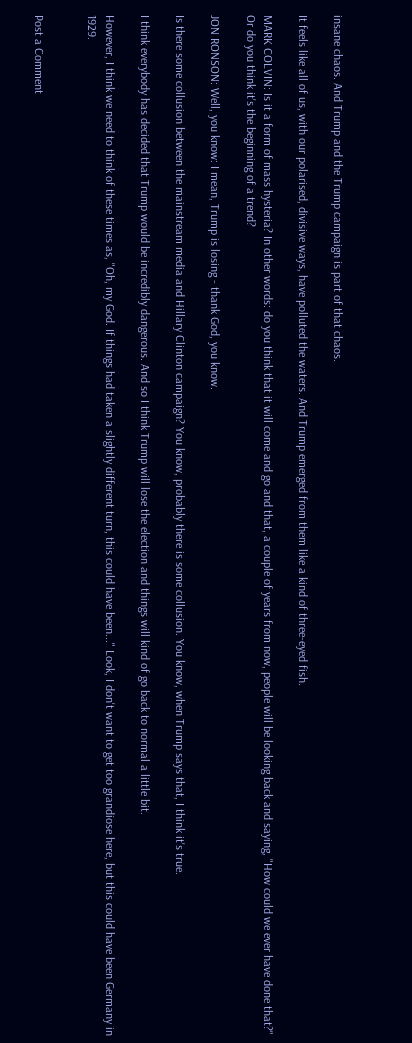insane chaos. And Trump and the Trump campaign is part of that chaos.

It feels like all of us, with our polarised, divisive ways, have polluted the waters. And Trump emerged from them like a kind of three-eyed fish.

MARK COLVIN: Is it a form of mass hysteria? In other words: do you think that it will come and go and that, a couple of years from now, people will be looking back and saying, "How could we ever have done that?" Or do you think it's the beginning of a trend?

JON RONSON: Well, you know: I mean, Trump is losing - thank God, you know.

Is there some collusion between the mainstream media and Hillary Clinton campaign? You know, probably there is some collusion. You know, when Trump says that, I think it's true.

I think everybody has decided that Trump would be incredibly dangerous. And so I think Trump will lose the election and things will kind of go back to normal a little bit.

However, I think we need to think of these times as, "Oh, my God. If things had taken a slightly different turn, this could have been..." Look, I don't want to get too grandiose here, but this could have been Germany in 1929.


Post a Comment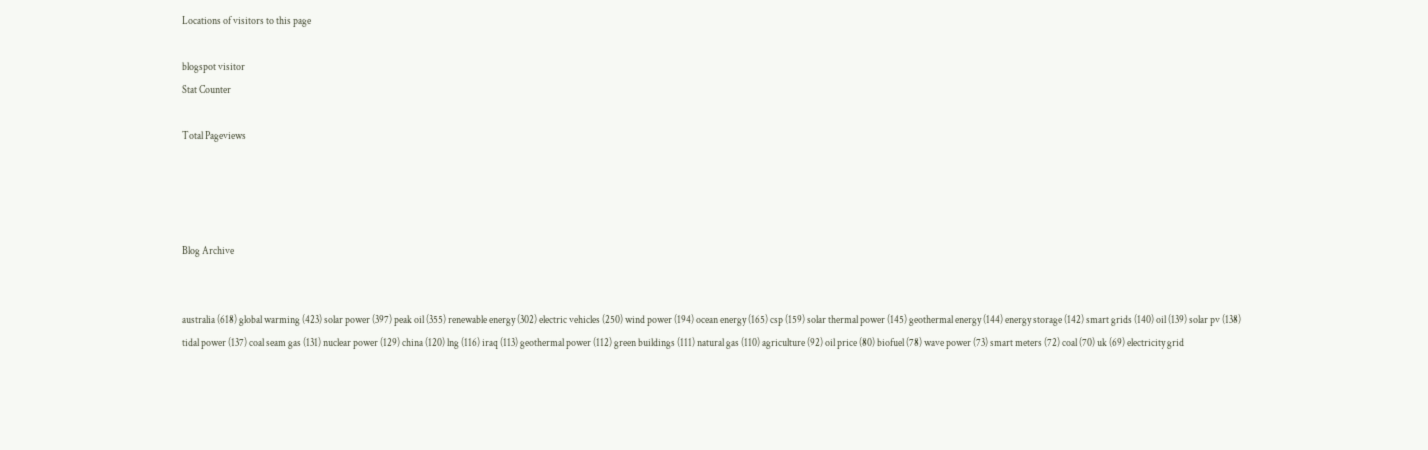Locations of visitors to this page

blogspot visitor
Stat Counter

Total Pageviews




Blog Archive


australia (618) global warming (423) solar power (397) peak oil (355) renewable energy (302) electric vehicles (250) wind power (194) ocean energy (165) csp (159) solar thermal power (145) geothermal energy (144) energy storage (142) smart grids (140) oil (139) solar pv (138) tidal power (137) coal seam gas (131) nuclear power (129) china (120) lng (116) iraq (113) geothermal power (112) green buildings (111) natural gas (110) agriculture (92) oil price (80) biofuel (78) wave power (73) smart meters (72) coal (70) uk (69) electricity grid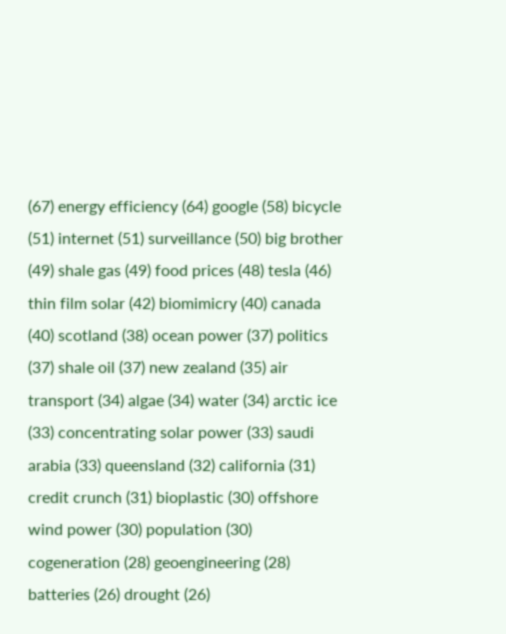(67) energy efficiency (64) google (58) bicycle (51) internet (51) surveillance (50) big brother (49) shale gas (49) food prices (48) tesla (46) thin film solar (42) biomimicry (40) canada (40) scotland (38) ocean power (37) politics (37) shale oil (37) new zealand (35) air transport (34) algae (34) water (34) arctic ice (33) concentrating solar power (33) saudi arabia (33) queensland (32) california (31) credit crunch (31) bioplastic (30) offshore wind power (30) population (30) cogeneration (28) geoengineering (28) batteries (26) drought (26)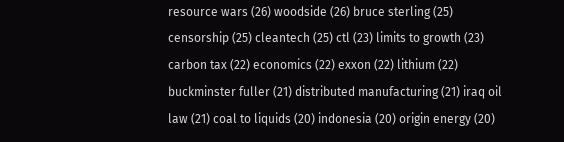resource wars (26) woodside (26) bruce sterling (25) censorship (25) cleantech (25) ctl (23) limits to growth (23) carbon tax (22) economics (22) exxon (22) lithium (22) buckminster fuller (21) distributed manufacturing (21) iraq oil law (21) coal to liquids (20) indonesia (20) origin energy (20)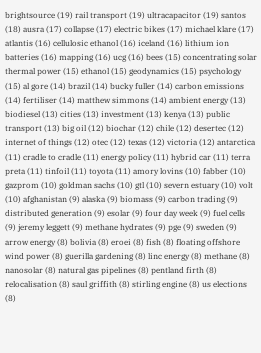brightsource (19) rail transport (19) ultracapacitor (19) santos (18) ausra (17) collapse (17) electric bikes (17) michael klare (17) atlantis (16) cellulosic ethanol (16) iceland (16) lithium ion batteries (16) mapping (16) ucg (16) bees (15) concentrating solar thermal power (15) ethanol (15) geodynamics (15) psychology (15) al gore (14) brazil (14) bucky fuller (14) carbon emissions (14) fertiliser (14) matthew simmons (14) ambient energy (13) biodiesel (13) cities (13) investment (13) kenya (13) public transport (13) big oil (12) biochar (12) chile (12) desertec (12) internet of things (12) otec (12) texas (12) victoria (12) antarctica (11) cradle to cradle (11) energy policy (11) hybrid car (11) terra preta (11) tinfoil (11) toyota (11) amory lovins (10) fabber (10) gazprom (10) goldman sachs (10) gtl (10) severn estuary (10) volt (10) afghanistan (9) alaska (9) biomass (9) carbon trading (9) distributed generation (9) esolar (9) four day week (9) fuel cells (9) jeremy leggett (9) methane hydrates (9) pge (9) sweden (9) arrow energy (8) bolivia (8) eroei (8) fish (8) floating offshore wind power (8) guerilla gardening (8) linc energy (8) methane (8) nanosolar (8) natural gas pipelines (8) pentland firth (8) relocalisation (8) saul griffith (8) stirling engine (8) us elections (8)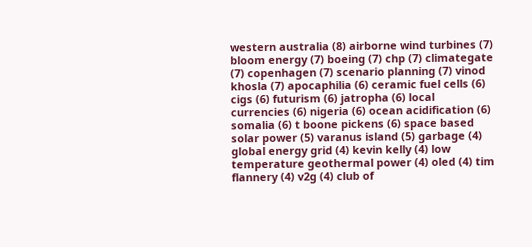western australia (8) airborne wind turbines (7) bloom energy (7) boeing (7) chp (7) climategate (7) copenhagen (7) scenario planning (7) vinod khosla (7) apocaphilia (6) ceramic fuel cells (6) cigs (6) futurism (6) jatropha (6) local currencies (6) nigeria (6) ocean acidification (6) somalia (6) t boone pickens (6) space based solar power (5) varanus island (5) garbage (4) global energy grid (4) kevin kelly (4) low temperature geothermal power (4) oled (4) tim flannery (4) v2g (4) club of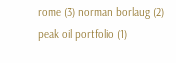rome (3) norman borlaug (2) peak oil portfolio (1)